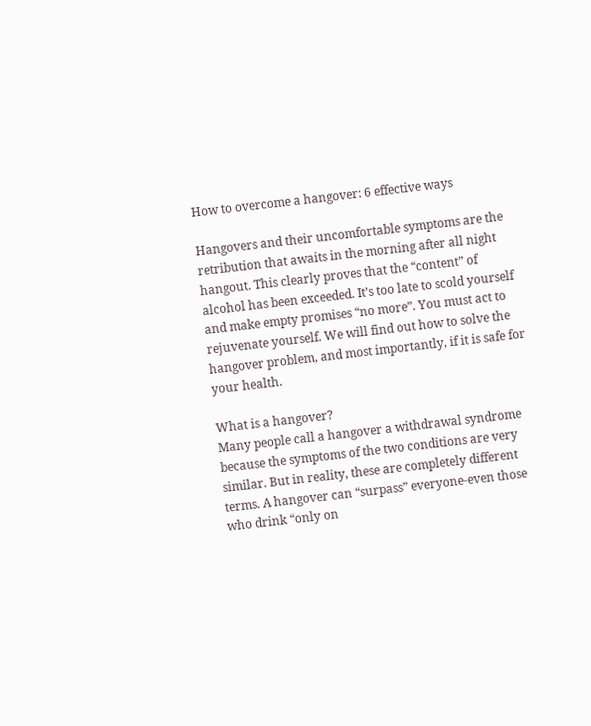How to overcome a hangover: 6 effective ways

Hangovers and their uncomfortable symptoms are the retribution that awaits in the morning after all night hangout. This clearly proves that the “content” of alcohol has been exceeded. It’s too late to scold yourself and make empty promises “no more”. You must act to rejuvenate yourself. We will find out how to solve the hangover problem, and most importantly, if it is safe for your health.

What is a hangover?
Many people call a hangover a withdrawal syndrome because the symptoms of the two conditions are very similar. But in reality, these are completely different terms. A hangover can “surpass” everyone-even those who drink “only on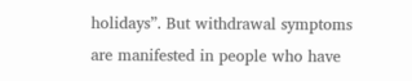holidays”. But withdrawal symptoms are manifested in people who have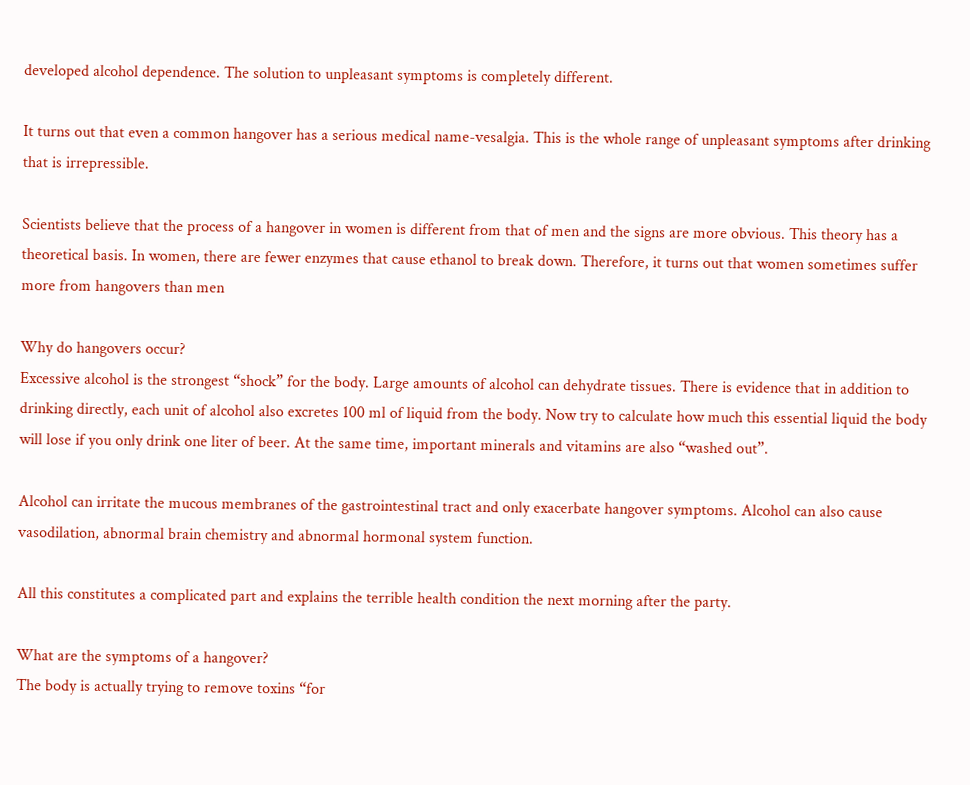developed alcohol dependence. The solution to unpleasant symptoms is completely different.

It turns out that even a common hangover has a serious medical name-vesalgia. This is the whole range of unpleasant symptoms after drinking that is irrepressible.

Scientists believe that the process of a hangover in women is different from that of men and the signs are more obvious. This theory has a theoretical basis. In women, there are fewer enzymes that cause ethanol to break down. Therefore, it turns out that women sometimes suffer more from hangovers than men

Why do hangovers occur?
Excessive alcohol is the strongest “shock” for the body. Large amounts of alcohol can dehydrate tissues. There is evidence that in addition to drinking directly, each unit of alcohol also excretes 100 ml of liquid from the body. Now try to calculate how much this essential liquid the body will lose if you only drink one liter of beer. At the same time, important minerals and vitamins are also “washed out”.

Alcohol can irritate the mucous membranes of the gastrointestinal tract and only exacerbate hangover symptoms. Alcohol can also cause vasodilation, abnormal brain chemistry and abnormal hormonal system function.

All this constitutes a complicated part and explains the terrible health condition the next morning after the party.

What are the symptoms of a hangover?
The body is actually trying to remove toxins “for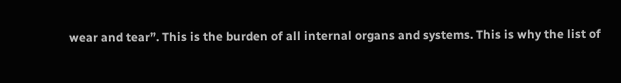wear and tear”. This is the burden of all internal organs and systems. This is why the list of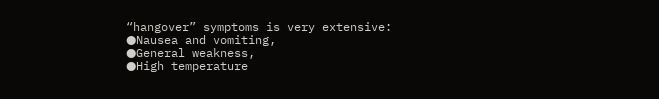“hangover” symptoms is very extensive:
●Nausea and vomiting,
●General weakness,
●High temperature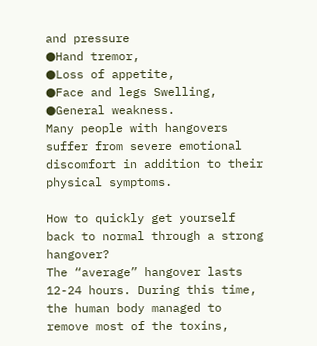and pressure
●Hand tremor,
●Loss of appetite,
●Face and legs Swelling,
●General weakness.
Many people with hangovers suffer from severe emotional discomfort in addition to their physical symptoms.

How to quickly get yourself back to normal through a strong hangover?
The “average” hangover lasts 12-24 hours. During this time, the human body managed to remove most of the toxins,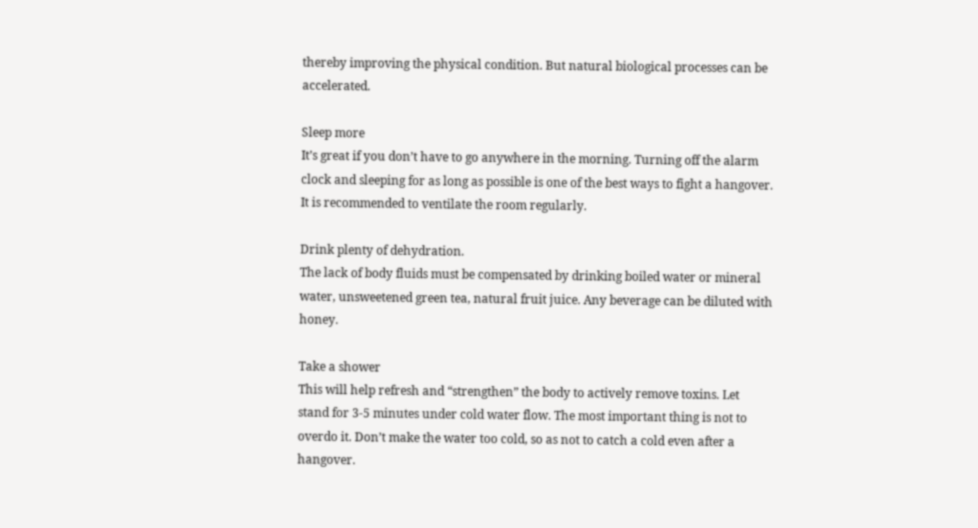thereby improving the physical condition. But natural biological processes can be accelerated.

Sleep more
It’s great if you don’t have to go anywhere in the morning. Turning off the alarm clock and sleeping for as long as possible is one of the best ways to fight a hangover. It is recommended to ventilate the room regularly.

Drink plenty of dehydration.
The lack of body fluids must be compensated by drinking boiled water or mineral water, unsweetened green tea, natural fruit juice. Any beverage can be diluted with honey.

Take a shower
This will help refresh and “strengthen” the body to actively remove toxins. Let stand for 3-5 minutes under cold water flow. The most important thing is not to overdo it. Don’t make the water too cold, so as not to catch a cold even after a hangover.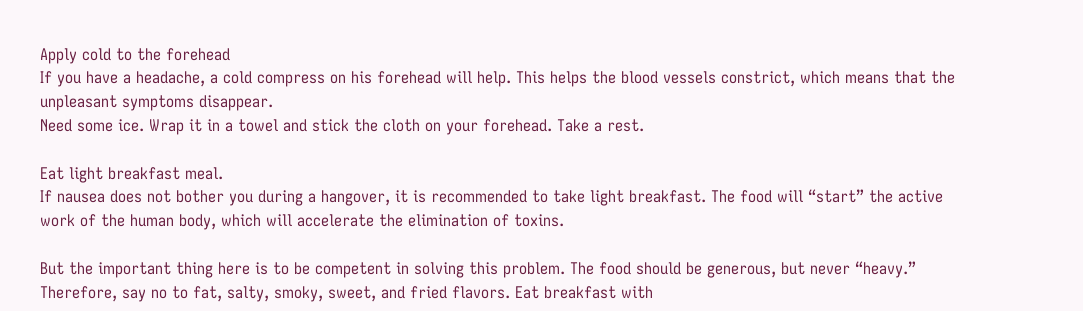Apply cold to the forehead
If you have a headache, a cold compress on his forehead will help. This helps the blood vessels constrict, which means that the unpleasant symptoms disappear.
Need some ice. Wrap it in a towel and stick the cloth on your forehead. Take a rest.

Eat light breakfast meal.
If nausea does not bother you during a hangover, it is recommended to take light breakfast. The food will “start” the active work of the human body, which will accelerate the elimination of toxins.

But the important thing here is to be competent in solving this problem. The food should be generous, but never “heavy.” Therefore, say no to fat, salty, smoky, sweet, and fried flavors. Eat breakfast with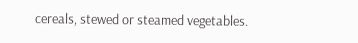cereals, stewed or steamed vegetables.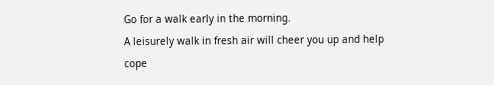Go for a walk early in the morning.
A leisurely walk in fresh air will cheer you up and help cope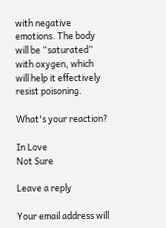with negative emotions. The body will be “saturated” with oxygen, which will help it effectively resist poisoning.

What's your reaction?

In Love
Not Sure

Leave a reply

Your email address will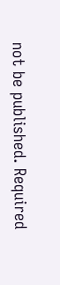not be published. Required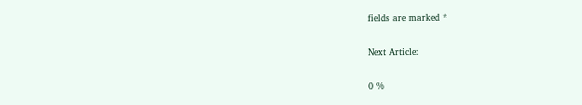fields are marked *

Next Article:

0 %